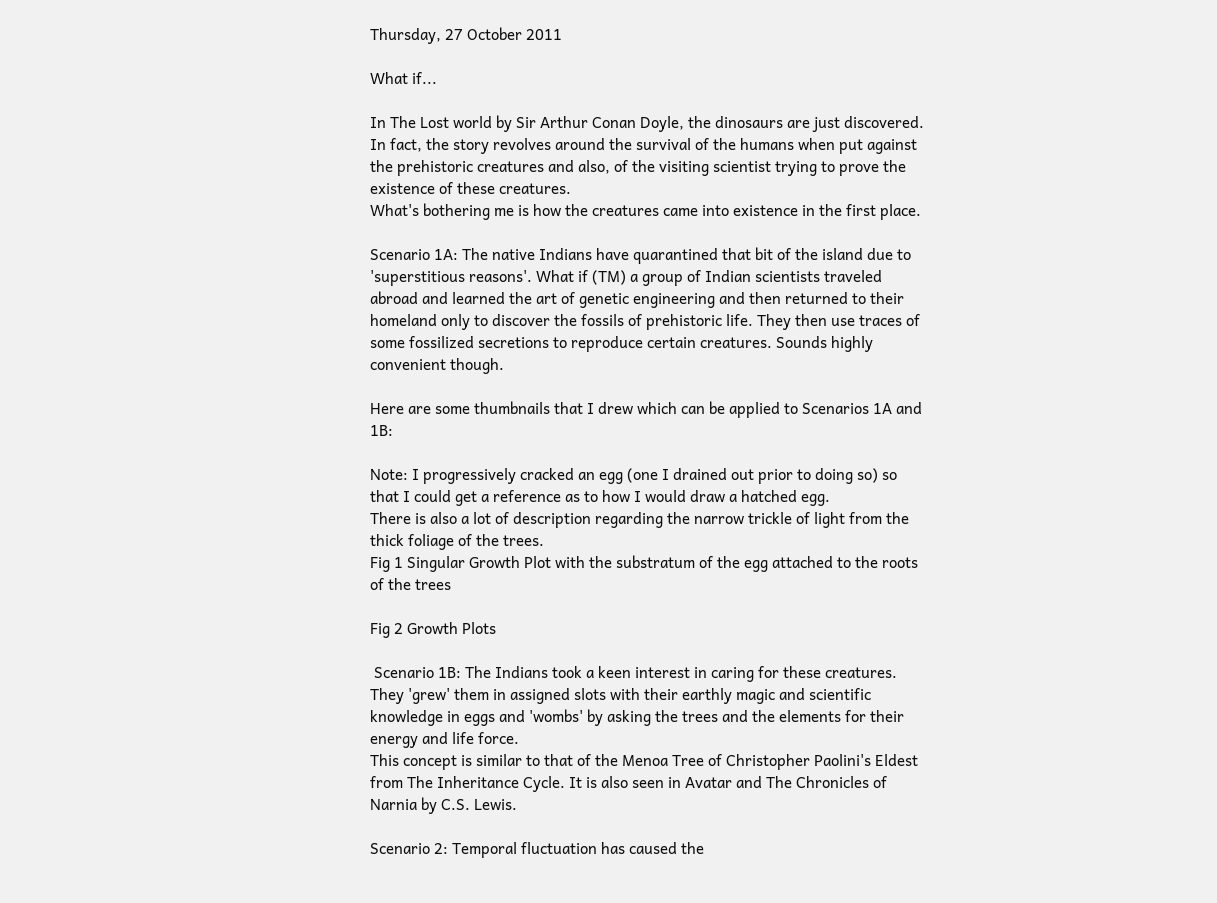Thursday, 27 October 2011

What if...

In The Lost world by Sir Arthur Conan Doyle, the dinosaurs are just discovered. In fact, the story revolves around the survival of the humans when put against the prehistoric creatures and also, of the visiting scientist trying to prove the existence of these creatures.
What's bothering me is how the creatures came into existence in the first place.

Scenario 1A: The native Indians have quarantined that bit of the island due to 'superstitious reasons'. What if (TM) a group of Indian scientists traveled abroad and learned the art of genetic engineering and then returned to their homeland only to discover the fossils of prehistoric life. They then use traces of some fossilized secretions to reproduce certain creatures. Sounds highly convenient though.

Here are some thumbnails that I drew which can be applied to Scenarios 1A and 1B:

Note: I progressively cracked an egg (one I drained out prior to doing so) so that I could get a reference as to how I would draw a hatched egg.
There is also a lot of description regarding the narrow trickle of light from the thick foliage of the trees.
Fig 1 Singular Growth Plot with the substratum of the egg attached to the roots of the trees

Fig 2 Growth Plots

 Scenario 1B: The Indians took a keen interest in caring for these creatures. They 'grew' them in assigned slots with their earthly magic and scientific knowledge in eggs and 'wombs' by asking the trees and the elements for their energy and life force.
This concept is similar to that of the Menoa Tree of Christopher Paolini's Eldest from The Inheritance Cycle. It is also seen in Avatar and The Chronicles of Narnia by C.S. Lewis.

Scenario 2: Temporal fluctuation has caused the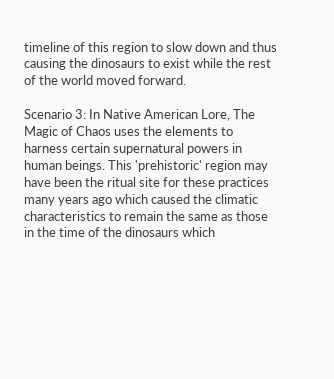timeline of this region to slow down and thus causing the dinosaurs to exist while the rest of the world moved forward.

Scenario 3: In Native American Lore, The Magic of Chaos uses the elements to harness certain supernatural powers in human beings. This 'prehistoric' region may have been the ritual site for these practices many years ago which caused the climatic characteristics to remain the same as those in the time of the dinosaurs which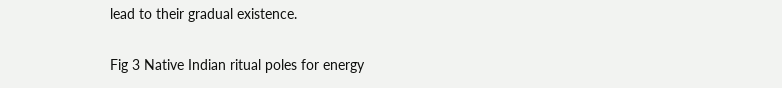lead to their gradual existence.

Fig 3 Native Indian ritual poles for energy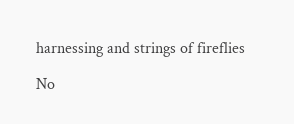harnessing and strings of fireflies

No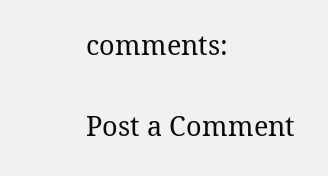comments:

Post a Comment